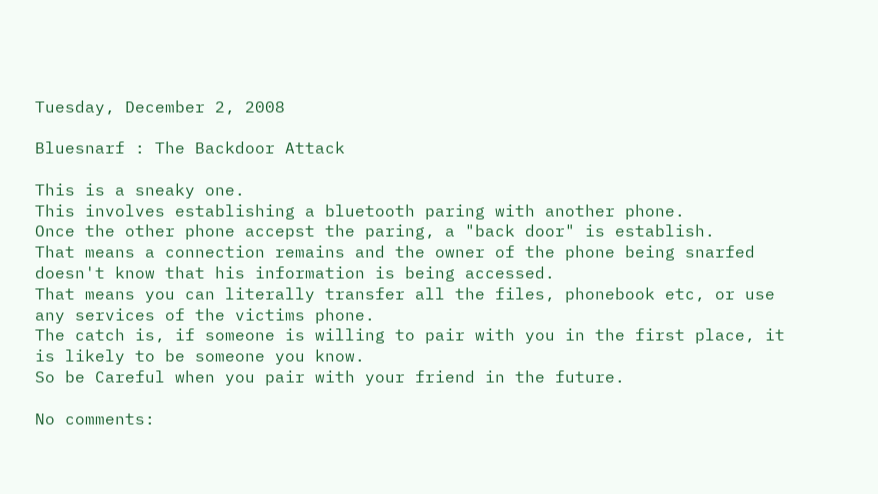Tuesday, December 2, 2008

Bluesnarf : The Backdoor Attack

This is a sneaky one.
This involves establishing a bluetooth paring with another phone.
Once the other phone accepst the paring, a "back door" is establish.
That means a connection remains and the owner of the phone being snarfed doesn't know that his information is being accessed.
That means you can literally transfer all the files, phonebook etc, or use any services of the victims phone.
The catch is, if someone is willing to pair with you in the first place, it is likely to be someone you know.
So be Careful when you pair with your friend in the future.

No comments: